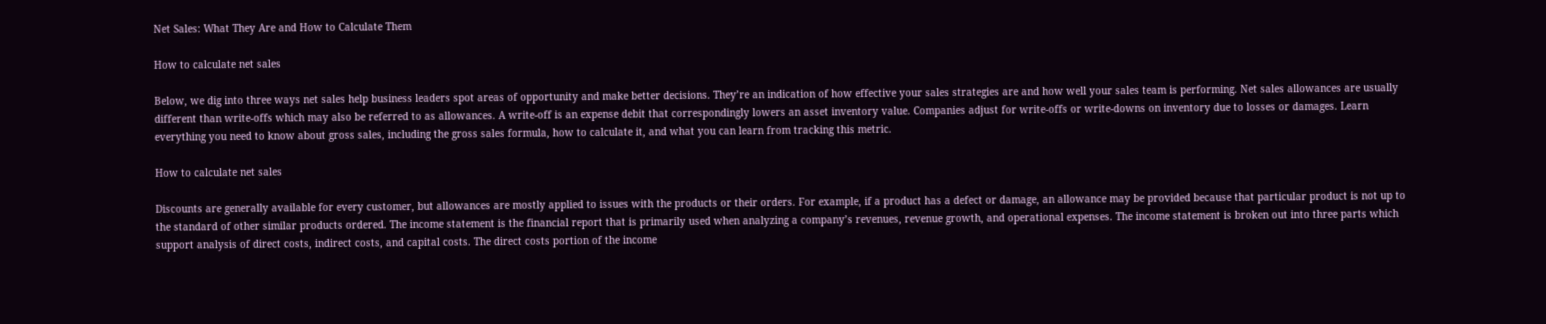Net Sales: What They Are and How to Calculate Them

How to calculate net sales

Below, we dig into three ways net sales help business leaders spot areas of opportunity and make better decisions. They’re an indication of how effective your sales strategies are and how well your sales team is performing. Net sales allowances are usually different than write-offs which may also be referred to as allowances. A write-off is an expense debit that correspondingly lowers an asset inventory value. Companies adjust for write-offs or write-downs on inventory due to losses or damages. Learn everything you need to know about gross sales, including the gross sales formula, how to calculate it, and what you can learn from tracking this metric.

How to calculate net sales

Discounts are generally available for every customer, but allowances are mostly applied to issues with the products or their orders. For example, if a product has a defect or damage, an allowance may be provided because that particular product is not up to the standard of other similar products ordered. The income statement is the financial report that is primarily used when analyzing a company’s revenues, revenue growth, and operational expenses. The income statement is broken out into three parts which support analysis of direct costs, indirect costs, and capital costs. The direct costs portion of the income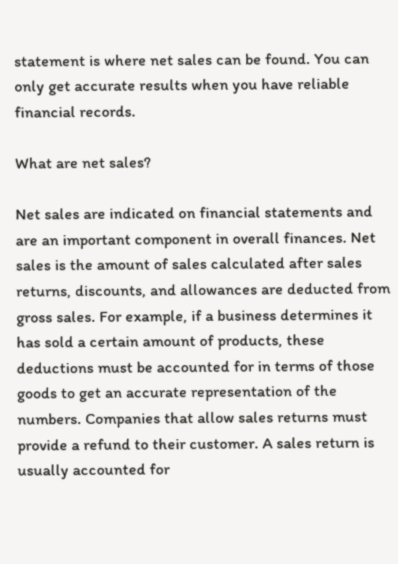statement is where net sales can be found. You can only get accurate results when you have reliable financial records.

What are net sales?

Net sales are indicated on financial statements and are an important component in overall finances. Net sales is the amount of sales calculated after sales returns, discounts, and allowances are deducted from gross sales. For example, if a business determines it has sold a certain amount of products, these deductions must be accounted for in terms of those goods to get an accurate representation of the numbers. Companies that allow sales returns must provide a refund to their customer. A sales return is usually accounted for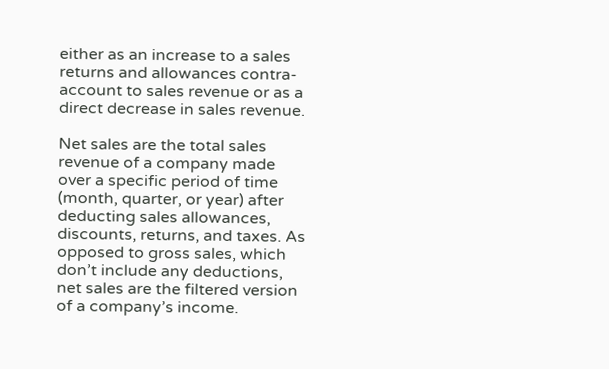either as an increase to a sales returns and allowances contra-account to sales revenue or as a direct decrease in sales revenue.

Net sales are the total sales revenue of a company made over a specific period of time (month, quarter, or year) after deducting sales allowances, discounts, returns, and taxes. As opposed to gross sales, which don’t include any deductions, net sales are the filtered version of a company’s income.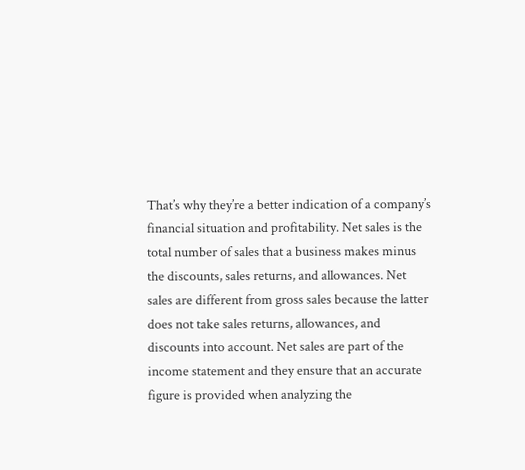That’s why they’re a better indication of a company’s financial situation and profitability. Net sales is the total number of sales that a business makes minus the discounts, sales returns, and allowances. Net sales are different from gross sales because the latter does not take sales returns, allowances, and discounts into account. Net sales are part of the income statement and they ensure that an accurate figure is provided when analyzing the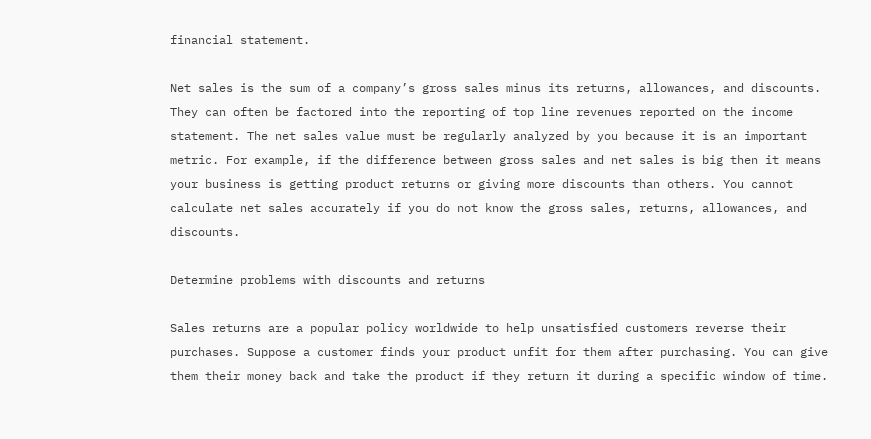financial statement.

Net sales is the sum of a company’s gross sales minus its returns, allowances, and discounts. They can often be factored into the reporting of top line revenues reported on the income statement. The net sales value must be regularly analyzed by you because it is an important metric. For example, if the difference between gross sales and net sales is big then it means your business is getting product returns or giving more discounts than others. You cannot calculate net sales accurately if you do not know the gross sales, returns, allowances, and discounts.

Determine problems with discounts and returns

Sales returns are a popular policy worldwide to help unsatisfied customers reverse their purchases. Suppose a customer finds your product unfit for them after purchasing. You can give them their money back and take the product if they return it during a specific window of time.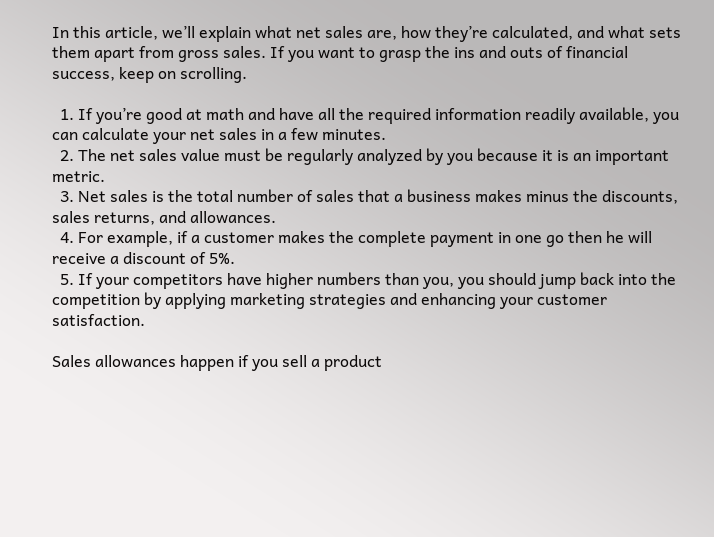In this article, we’ll explain what net sales are, how they’re calculated, and what sets them apart from gross sales. If you want to grasp the ins and outs of financial success, keep on scrolling.

  1. If you’re good at math and have all the required information readily available, you can calculate your net sales in a few minutes.
  2. The net sales value must be regularly analyzed by you because it is an important metric.
  3. Net sales is the total number of sales that a business makes minus the discounts, sales returns, and allowances.
  4. For example, if a customer makes the complete payment in one go then he will receive a discount of 5%.
  5. If your competitors have higher numbers than you, you should jump back into the competition by applying marketing strategies and enhancing your customer satisfaction.

Sales allowances happen if you sell a product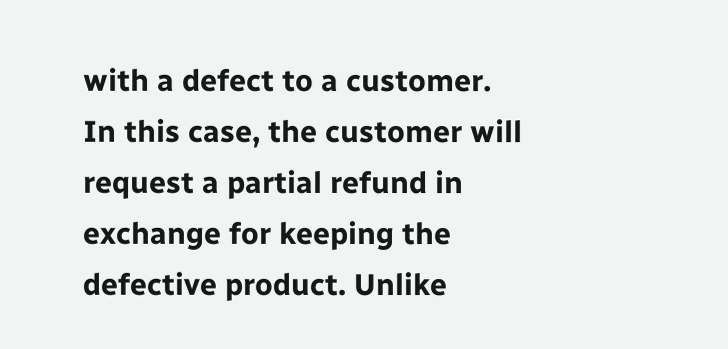with a defect to a customer. In this case, the customer will request a partial refund in exchange for keeping the defective product. Unlike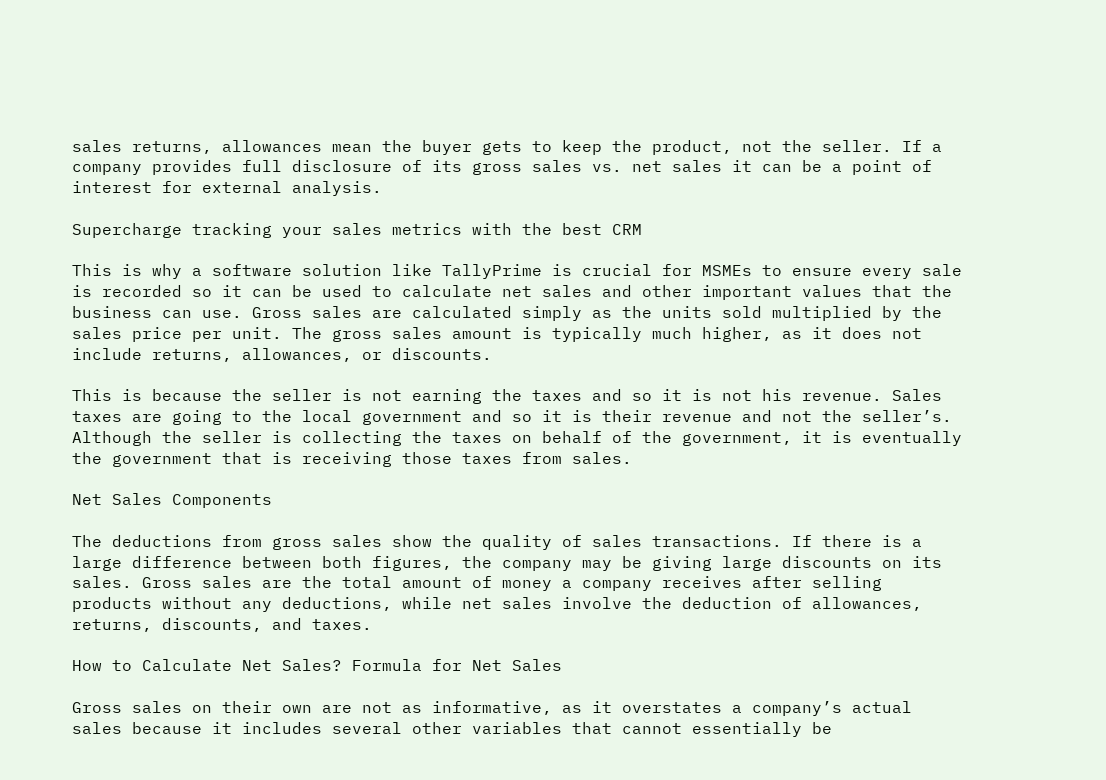sales returns, allowances mean the buyer gets to keep the product, not the seller. If a company provides full disclosure of its gross sales vs. net sales it can be a point of interest for external analysis.

Supercharge tracking your sales metrics with the best CRM

This is why a software solution like TallyPrime is crucial for MSMEs to ensure every sale is recorded so it can be used to calculate net sales and other important values that the business can use. Gross sales are calculated simply as the units sold multiplied by the sales price per unit. The gross sales amount is typically much higher, as it does not include returns, allowances, or discounts.

This is because the seller is not earning the taxes and so it is not his revenue. Sales taxes are going to the local government and so it is their revenue and not the seller’s. Although the seller is collecting the taxes on behalf of the government, it is eventually the government that is receiving those taxes from sales.

Net Sales Components

The deductions from gross sales show the quality of sales transactions. If there is a large difference between both figures, the company may be giving large discounts on its sales. Gross sales are the total amount of money a company receives after selling products without any deductions, while net sales involve the deduction of allowances, returns, discounts, and taxes.

How to Calculate Net Sales? Formula for Net Sales

Gross sales on their own are not as informative, as it overstates a company’s actual sales because it includes several other variables that cannot essentially be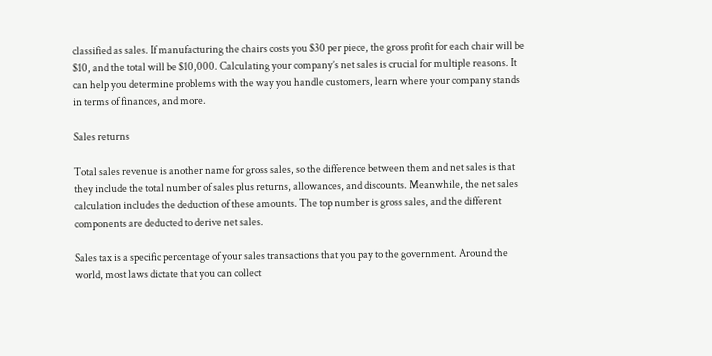classified as sales. If manufacturing the chairs costs you $30 per piece, the gross profit for each chair will be $10, and the total will be $10,000. Calculating your company’s net sales is crucial for multiple reasons. It can help you determine problems with the way you handle customers, learn where your company stands in terms of finances, and more.

Sales returns

Total sales revenue is another name for gross sales, so the difference between them and net sales is that they include the total number of sales plus returns, allowances, and discounts. Meanwhile, the net sales calculation includes the deduction of these amounts. The top number is gross sales, and the different components are deducted to derive net sales.

Sales tax is a specific percentage of your sales transactions that you pay to the government. Around the world, most laws dictate that you can collect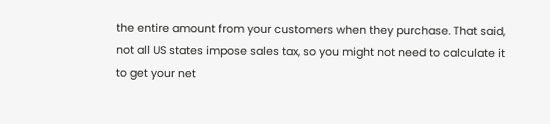the entire amount from your customers when they purchase. That said, not all US states impose sales tax, so you might not need to calculate it to get your net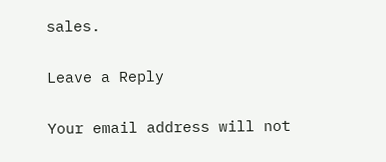sales.

Leave a Reply

Your email address will not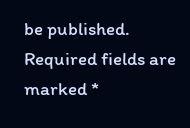be published. Required fields are marked *